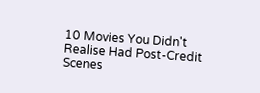10 Movies You Didn't Realise Had Post-Credit Scenes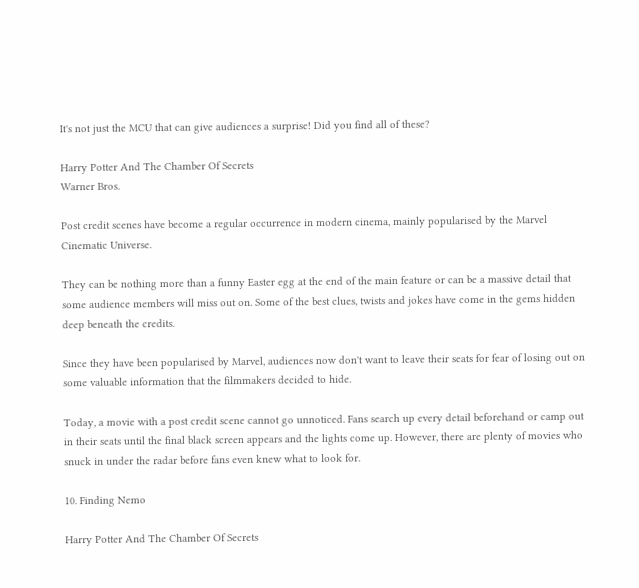It's not just the MCU that can give audiences a surprise! Did you find all of these?

Harry Potter And The Chamber Of Secrets
Warner Bros.

Post credit scenes have become a regular occurrence in modern cinema, mainly popularised by the Marvel Cinematic Universe.

They can be nothing more than a funny Easter egg at the end of the main feature or can be a massive detail that some audience members will miss out on. Some of the best clues, twists and jokes have come in the gems hidden deep beneath the credits.

Since they have been popularised by Marvel, audiences now don't want to leave their seats for fear of losing out on some valuable information that the filmmakers decided to hide.

Today, a movie with a post credit scene cannot go unnoticed. Fans search up every detail beforehand or camp out in their seats until the final black screen appears and the lights come up. However, there are plenty of movies who snuck in under the radar before fans even knew what to look for.

10. Finding Nemo

Harry Potter And The Chamber Of Secrets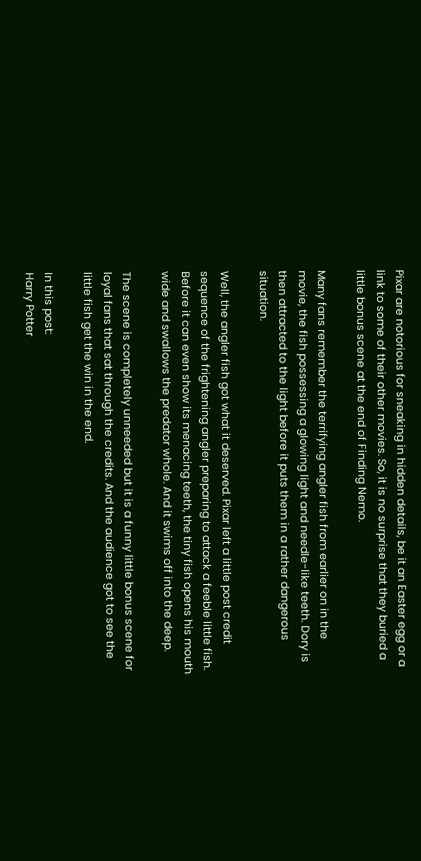Pixar are notorious for sneaking in hidden details, be it an Easter egg or a link to some of their other movies. So, it is no surprise that they buried a little bonus scene at the end of Finding Nemo.

Many fans remember the terrifying angler fish from earlier on in the movie, the fish possessing a glowing light and needle-like teeth. Dory is then attracted to the light before it puts them in a rather dangerous situation.

Well, the angler fish got what it deserved. Pixar left a little post credit sequence of the frightening angler preparing to attack a feeble little fish. Before it can even show its menacing teeth, the tiny fish opens his mouth wide and swallows the predator whole. And it swims off into the deep.

The scene is completely unneeded but it is a funny little bonus scene for loyal fans that sat through the credits. And the audience got to see the little fish get the win in the end.

In this post:
Harry Potter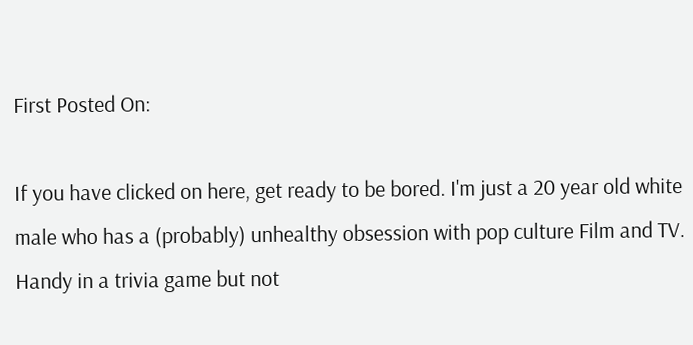First Posted On:

If you have clicked on here, get ready to be bored. I'm just a 20 year old white male who has a (probably) unhealthy obsession with pop culture Film and TV. Handy in a trivia game but not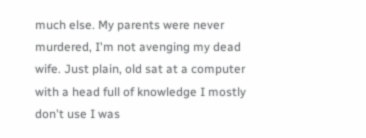much else. My parents were never murdered, I'm not avenging my dead wife. Just plain, old sat at a computer with a head full of knowledge I mostly don't use I was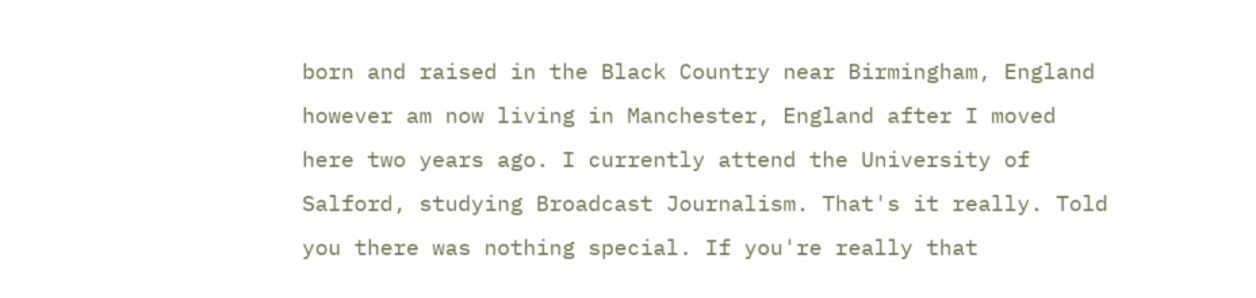born and raised in the Black Country near Birmingham, England however am now living in Manchester, England after I moved here two years ago. I currently attend the University of Salford, studying Broadcast Journalism. That's it really. Told you there was nothing special. If you're really that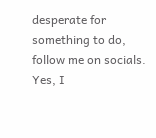desperate for something to do, follow me on socials. Yes, I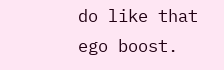do like that ego boost.